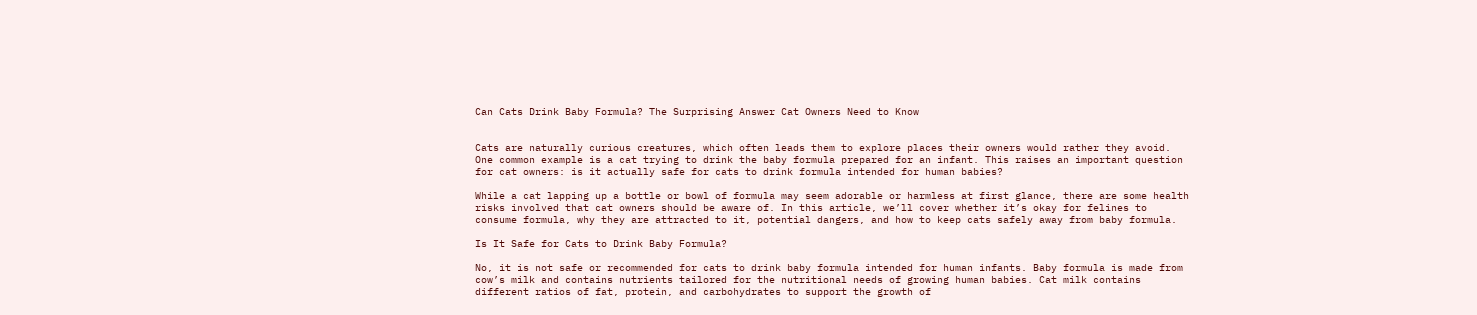Can Cats Drink Baby Formula? The Surprising Answer Cat Owners Need to Know


Cats are naturally curious creatures, which often leads them to explore places their owners would rather they avoid. One common example is a cat trying to drink the baby formula prepared for an infant. This raises an important question for cat owners: is it actually safe for cats to drink formula intended for human babies?

While a cat lapping up a bottle or bowl of formula may seem adorable or harmless at first glance, there are some health risks involved that cat owners should be aware of. In this article, we’ll cover whether it’s okay for felines to consume formula, why they are attracted to it, potential dangers, and how to keep cats safely away from baby formula.

Is It Safe for Cats to Drink Baby Formula?

No, it is not safe or recommended for cats to drink baby formula intended for human infants. Baby formula is made from cow’s milk and contains nutrients tailored for the nutritional needs of growing human babies. Cat milk contains different ratios of fat, protein, and carbohydrates to support the growth of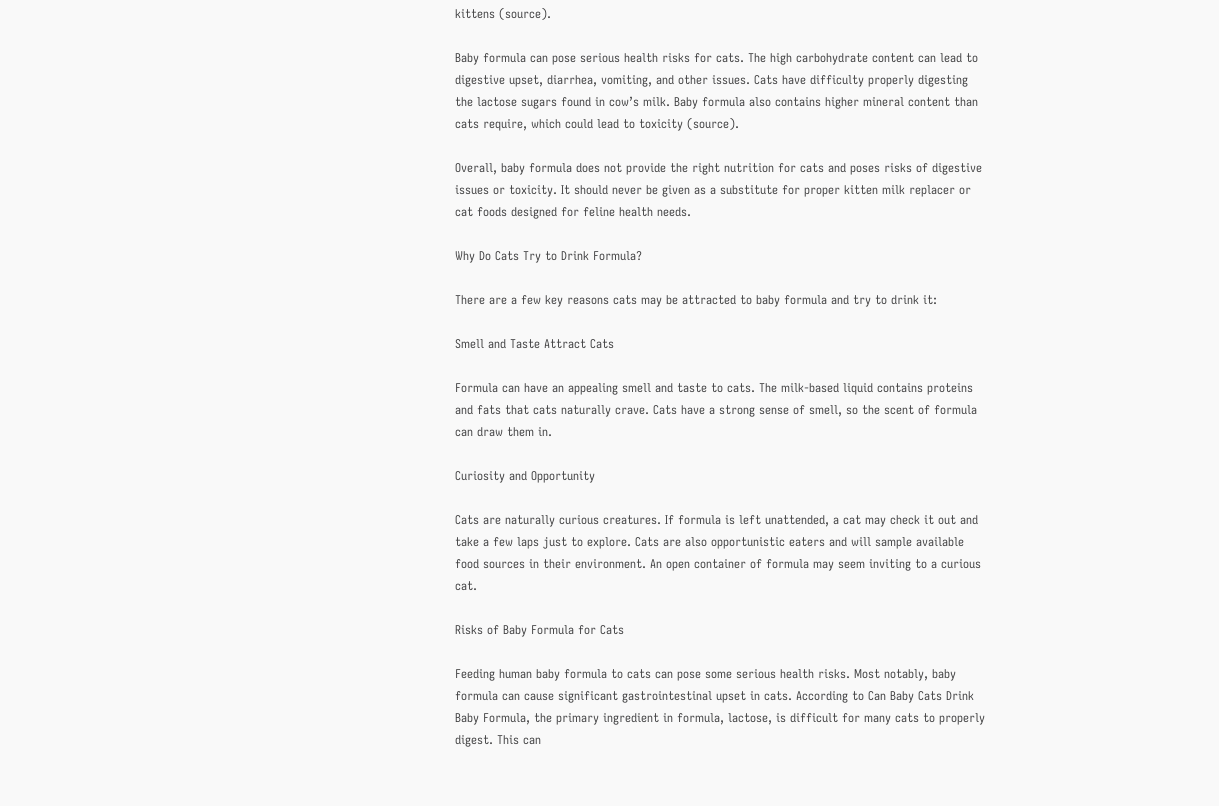kittens (source).

Baby formula can pose serious health risks for cats. The high carbohydrate content can lead to digestive upset, diarrhea, vomiting, and other issues. Cats have difficulty properly digesting the lactose sugars found in cow’s milk. Baby formula also contains higher mineral content than cats require, which could lead to toxicity (source).

Overall, baby formula does not provide the right nutrition for cats and poses risks of digestive issues or toxicity. It should never be given as a substitute for proper kitten milk replacer or cat foods designed for feline health needs.

Why Do Cats Try to Drink Formula?

There are a few key reasons cats may be attracted to baby formula and try to drink it:

Smell and Taste Attract Cats

Formula can have an appealing smell and taste to cats. The milk-based liquid contains proteins and fats that cats naturally crave. Cats have a strong sense of smell, so the scent of formula can draw them in.

Curiosity and Opportunity

Cats are naturally curious creatures. If formula is left unattended, a cat may check it out and take a few laps just to explore. Cats are also opportunistic eaters and will sample available food sources in their environment. An open container of formula may seem inviting to a curious cat.

Risks of Baby Formula for Cats

Feeding human baby formula to cats can pose some serious health risks. Most notably, baby formula can cause significant gastrointestinal upset in cats. According to Can Baby Cats Drink Baby Formula, the primary ingredient in formula, lactose, is difficult for many cats to properly digest. This can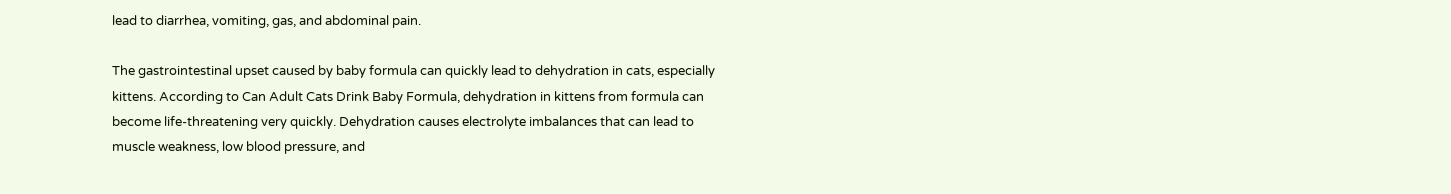lead to diarrhea, vomiting, gas, and abdominal pain.

The gastrointestinal upset caused by baby formula can quickly lead to dehydration in cats, especially kittens. According to Can Adult Cats Drink Baby Formula, dehydration in kittens from formula can become life-threatening very quickly. Dehydration causes electrolyte imbalances that can lead to muscle weakness, low blood pressure, and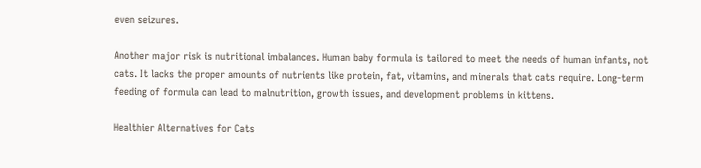even seizures.

Another major risk is nutritional imbalances. Human baby formula is tailored to meet the needs of human infants, not cats. It lacks the proper amounts of nutrients like protein, fat, vitamins, and minerals that cats require. Long-term feeding of formula can lead to malnutrition, growth issues, and development problems in kittens.

Healthier Alternatives for Cats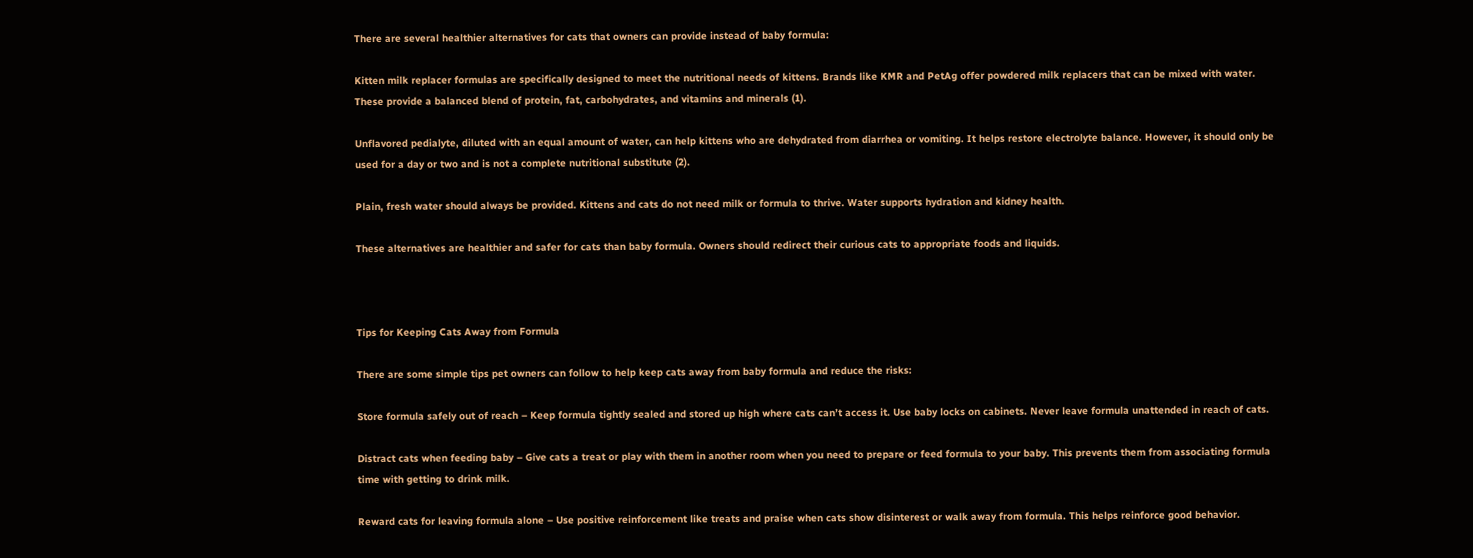There are several healthier alternatives for cats that owners can provide instead of baby formula:

Kitten milk replacer formulas are specifically designed to meet the nutritional needs of kittens. Brands like KMR and PetAg offer powdered milk replacers that can be mixed with water. These provide a balanced blend of protein, fat, carbohydrates, and vitamins and minerals (1).

Unflavored pedialyte, diluted with an equal amount of water, can help kittens who are dehydrated from diarrhea or vomiting. It helps restore electrolyte balance. However, it should only be used for a day or two and is not a complete nutritional substitute (2).

Plain, fresh water should always be provided. Kittens and cats do not need milk or formula to thrive. Water supports hydration and kidney health.

These alternatives are healthier and safer for cats than baby formula. Owners should redirect their curious cats to appropriate foods and liquids.



Tips for Keeping Cats Away from Formula

There are some simple tips pet owners can follow to help keep cats away from baby formula and reduce the risks:

Store formula safely out of reach – Keep formula tightly sealed and stored up high where cats can’t access it. Use baby locks on cabinets. Never leave formula unattended in reach of cats.

Distract cats when feeding baby – Give cats a treat or play with them in another room when you need to prepare or feed formula to your baby. This prevents them from associating formula time with getting to drink milk.

Reward cats for leaving formula alone – Use positive reinforcement like treats and praise when cats show disinterest or walk away from formula. This helps reinforce good behavior.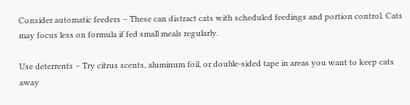Consider automatic feeders – These can distract cats with scheduled feedings and portion control. Cats may focus less on formula if fed small meals regularly.

Use deterrents – Try citrus scents, aluminum foil, or double-sided tape in areas you want to keep cats away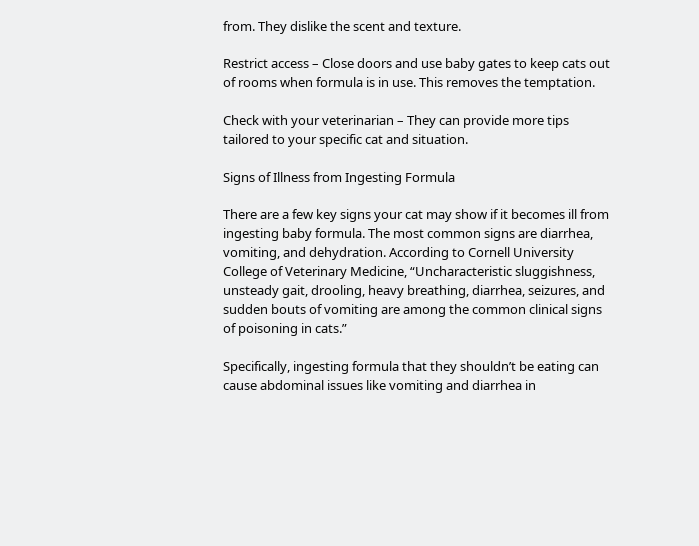from. They dislike the scent and texture.

Restrict access – Close doors and use baby gates to keep cats out of rooms when formula is in use. This removes the temptation.

Check with your veterinarian – They can provide more tips tailored to your specific cat and situation.

Signs of Illness from Ingesting Formula

There are a few key signs your cat may show if it becomes ill from ingesting baby formula. The most common signs are diarrhea, vomiting, and dehydration. According to Cornell University College of Veterinary Medicine, “Uncharacteristic sluggishness, unsteady gait, drooling, heavy breathing, diarrhea, seizures, and sudden bouts of vomiting are among the common clinical signs of poisoning in cats.”

Specifically, ingesting formula that they shouldn’t be eating can cause abdominal issues like vomiting and diarrhea in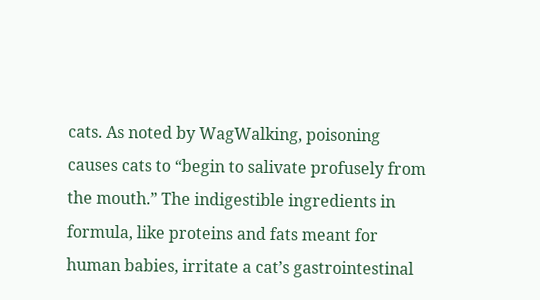cats. As noted by WagWalking, poisoning causes cats to “begin to salivate profusely from the mouth.” The indigestible ingredients in formula, like proteins and fats meant for human babies, irritate a cat’s gastrointestinal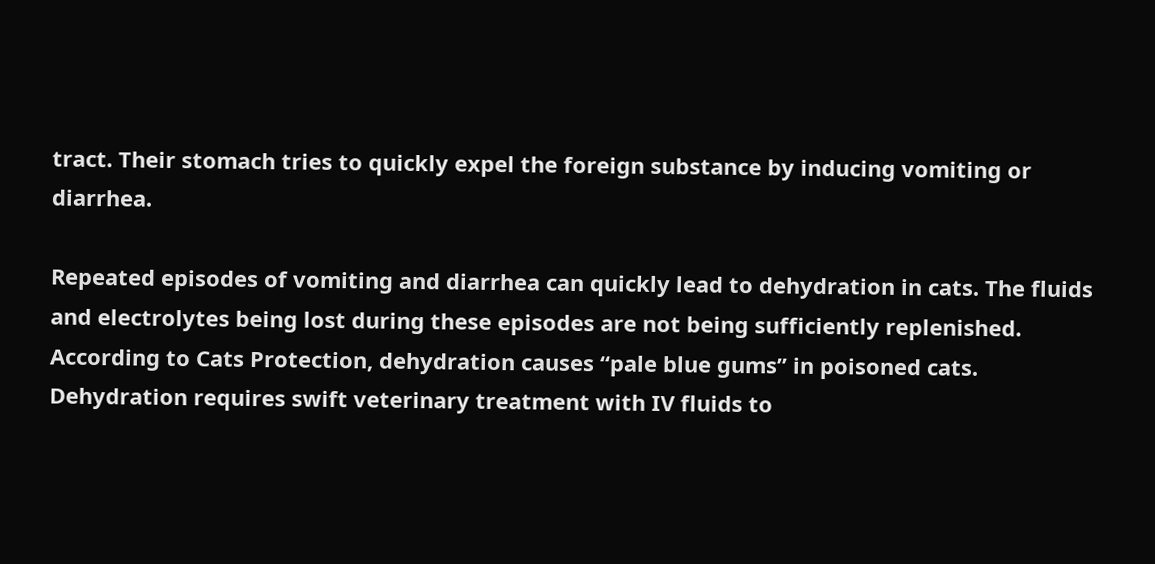tract. Their stomach tries to quickly expel the foreign substance by inducing vomiting or diarrhea.

Repeated episodes of vomiting and diarrhea can quickly lead to dehydration in cats. The fluids and electrolytes being lost during these episodes are not being sufficiently replenished. According to Cats Protection, dehydration causes “pale blue gums” in poisoned cats. Dehydration requires swift veterinary treatment with IV fluids to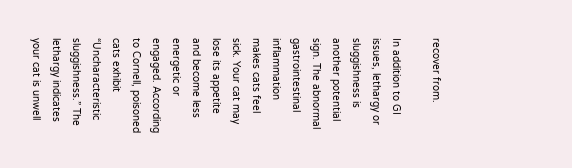recover from.

In addition to GI issues, lethargy or sluggishness is another potential sign. The abnormal gastrointestinal inflammation makes cats feel sick. Your cat may lose its appetite and become less energetic or engaged. According to Cornell, poisoned cats exhibit “Uncharacteristic sluggishness.” The lethargy indicates your cat is unwell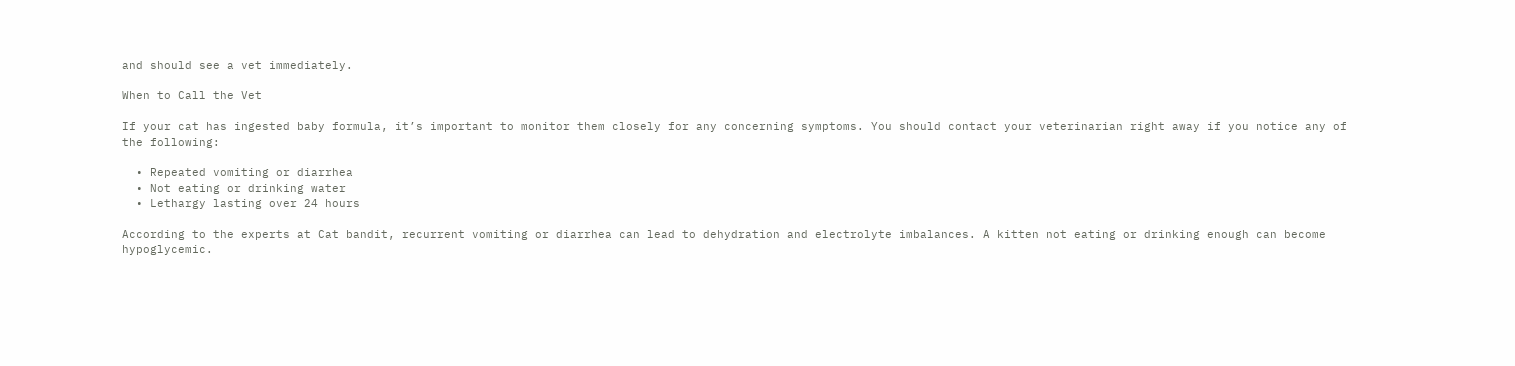and should see a vet immediately.

When to Call the Vet

If your cat has ingested baby formula, it’s important to monitor them closely for any concerning symptoms. You should contact your veterinarian right away if you notice any of the following:

  • Repeated vomiting or diarrhea
  • Not eating or drinking water
  • Lethargy lasting over 24 hours

According to the experts at Cat bandit, recurrent vomiting or diarrhea can lead to dehydration and electrolyte imbalances. A kitten not eating or drinking enough can become hypoglycemic.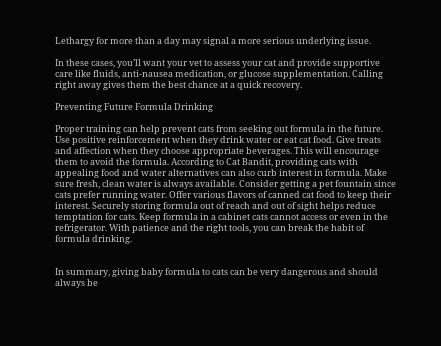Lethargy for more than a day may signal a more serious underlying issue.

In these cases, you’ll want your vet to assess your cat and provide supportive care like fluids, anti-nausea medication, or glucose supplementation. Calling right away gives them the best chance at a quick recovery.

Preventing Future Formula Drinking

Proper training can help prevent cats from seeking out formula in the future. Use positive reinforcement when they drink water or eat cat food. Give treats and affection when they choose appropriate beverages. This will encourage them to avoid the formula. According to Cat Bandit, providing cats with appealing food and water alternatives can also curb interest in formula. Make sure fresh, clean water is always available. Consider getting a pet fountain since cats prefer running water. Offer various flavors of canned cat food to keep their interest. Securely storing formula out of reach and out of sight helps reduce temptation for cats. Keep formula in a cabinet cats cannot access or even in the refrigerator. With patience and the right tools, you can break the habit of formula drinking.


In summary, giving baby formula to cats can be very dangerous and should always be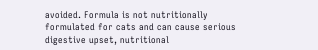avoided. Formula is not nutritionally formulated for cats and can cause serious digestive upset, nutritional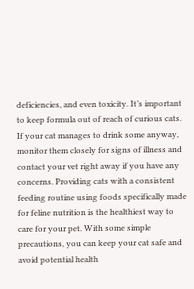deficiencies, and even toxicity. It’s important to keep formula out of reach of curious cats. If your cat manages to drink some anyway, monitor them closely for signs of illness and contact your vet right away if you have any concerns. Providing cats with a consistent feeding routine using foods specifically made for feline nutrition is the healthiest way to care for your pet. With some simple precautions, you can keep your cat safe and avoid potential health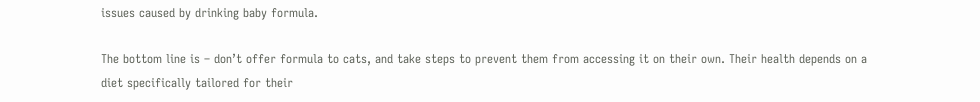issues caused by drinking baby formula.

The bottom line is – don’t offer formula to cats, and take steps to prevent them from accessing it on their own. Their health depends on a diet specifically tailored for their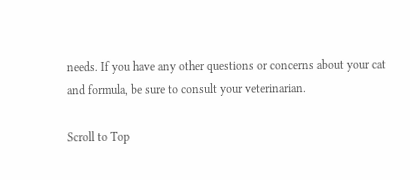needs. If you have any other questions or concerns about your cat and formula, be sure to consult your veterinarian.

Scroll to Top